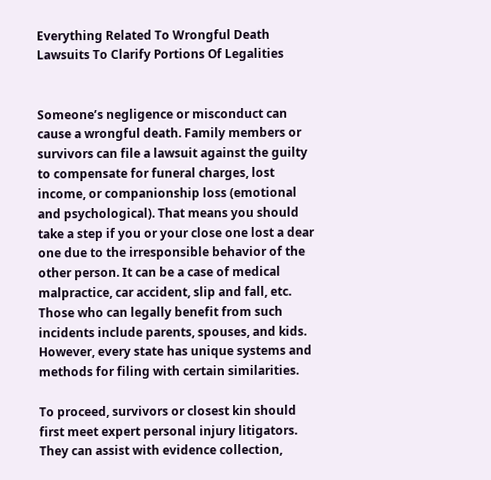Everything Related To Wrongful Death Lawsuits To Clarify Portions Of Legalities


Someone’s negligence or misconduct can cause a wrongful death. Family members or survivors can file a lawsuit against the guilty to compensate for funeral charges, lost income, or companionship loss (emotional and psychological). That means you should take a step if you or your close one lost a dear one due to the irresponsible behavior of the other person. It can be a case of medical malpractice, car accident, slip and fall, etc. Those who can legally benefit from such incidents include parents, spouses, and kids. However, every state has unique systems and methods for filing with certain similarities.

To proceed, survivors or closest kin should first meet expert personal injury litigators. They can assist with evidence collection,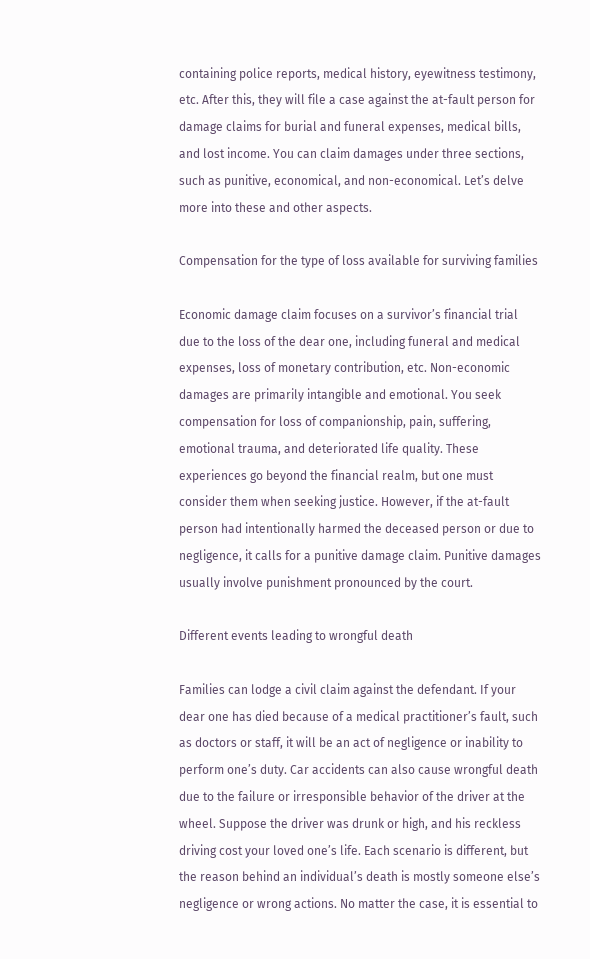containing police reports, medical history, eyewitness testimony, etc. After this, they will file a case against the at-fault person for damage claims for burial and funeral expenses, medical bills, and lost income. You can claim damages under three sections, such as punitive, economical, and non-economical. Let’s delve more into these and other aspects.

Compensation for the type of loss available for surviving families

Economic damage claim focuses on a survivor’s financial trial due to the loss of the dear one, including funeral and medical expenses, loss of monetary contribution, etc. Non-economic damages are primarily intangible and emotional. You seek compensation for loss of companionship, pain, suffering, emotional trauma, and deteriorated life quality. These experiences go beyond the financial realm, but one must consider them when seeking justice. However, if the at-fault person had intentionally harmed the deceased person or due to negligence, it calls for a punitive damage claim. Punitive damages usually involve punishment pronounced by the court.

Different events leading to wrongful death

Families can lodge a civil claim against the defendant. If your dear one has died because of a medical practitioner’s fault, such as doctors or staff, it will be an act of negligence or inability to perform one’s duty. Car accidents can also cause wrongful death due to the failure or irresponsible behavior of the driver at the wheel. Suppose the driver was drunk or high, and his reckless driving cost your loved one’s life. Each scenario is different, but the reason behind an individual’s death is mostly someone else’s negligence or wrong actions. No matter the case, it is essential to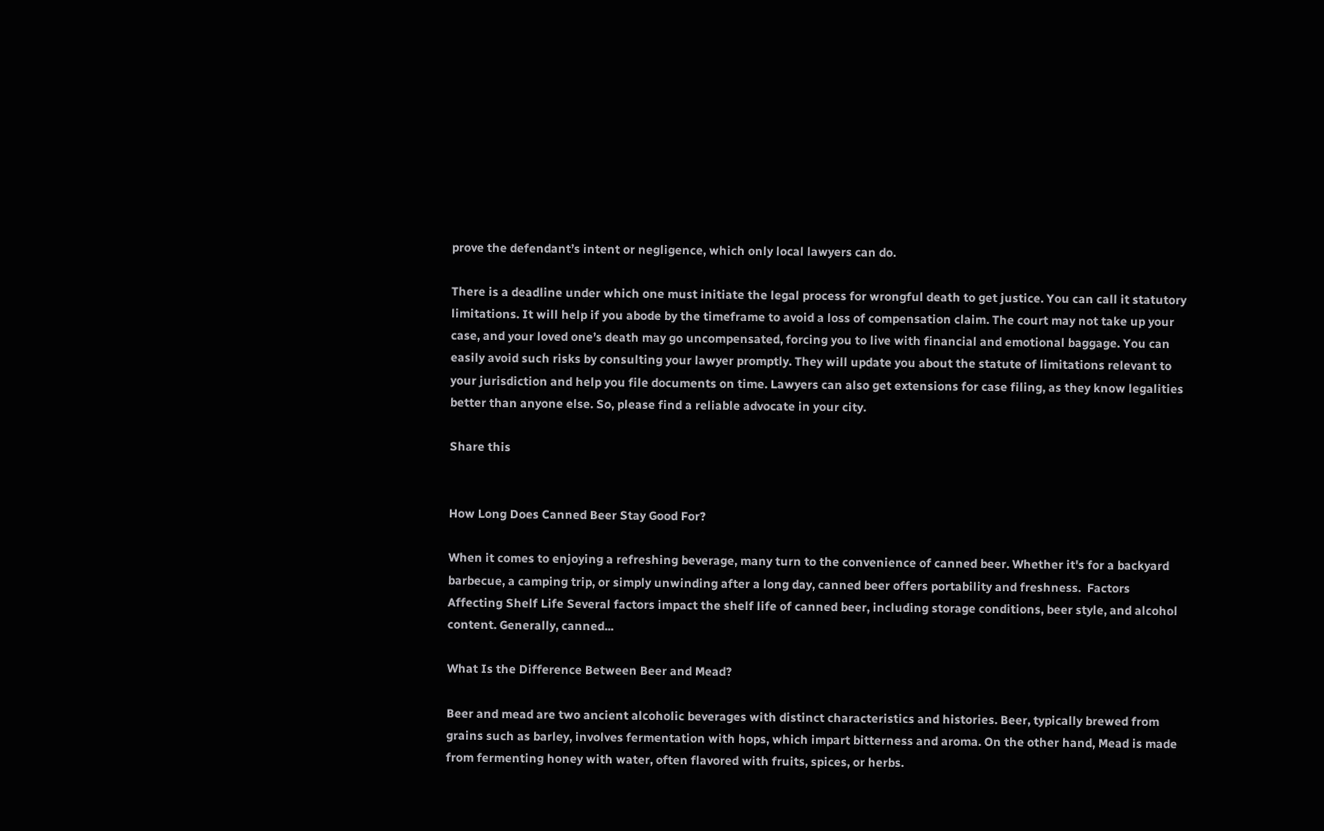prove the defendant’s intent or negligence, which only local lawyers can do.

There is a deadline under which one must initiate the legal process for wrongful death to get justice. You can call it statutory limitations. It will help if you abode by the timeframe to avoid a loss of compensation claim. The court may not take up your case, and your loved one’s death may go uncompensated, forcing you to live with financial and emotional baggage. You can easily avoid such risks by consulting your lawyer promptly. They will update you about the statute of limitations relevant to your jurisdiction and help you file documents on time. Lawyers can also get extensions for case filing, as they know legalities better than anyone else. So, please find a reliable advocate in your city.

Share this


How Long Does Canned Beer Stay Good For?

When it comes to enjoying a refreshing beverage, many turn to the convenience of canned beer. Whether it's for a backyard barbecue, a camping trip, or simply unwinding after a long day, canned beer offers portability and freshness.  Factors Affecting Shelf Life Several factors impact the shelf life of canned beer, including storage conditions, beer style, and alcohol content. Generally, canned...

What Is the Difference Between Beer and Mead?

Beer and mead are two ancient alcoholic beverages with distinct characteristics and histories. Beer, typically brewed from grains such as barley, involves fermentation with hops, which impart bitterness and aroma. On the other hand, Mead is made from fermenting honey with water, often flavored with fruits, spices, or herbs.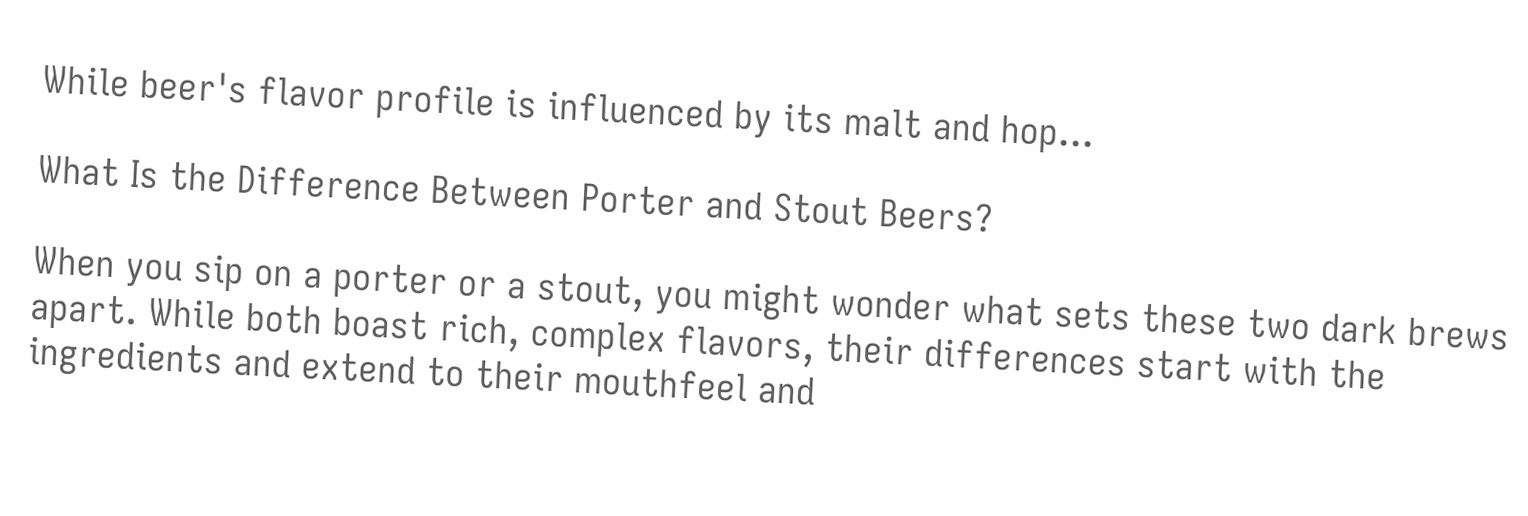While beer's flavor profile is influenced by its malt and hop...

What Is the Difference Between Porter and Stout Beers?

When you sip on a porter or a stout, you might wonder what sets these two dark brews apart. While both boast rich, complex flavors, their differences start with the ingredients and extend to their mouthfeel and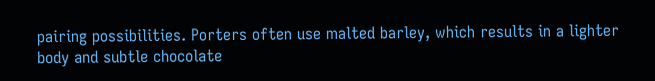pairing possibilities. Porters often use malted barley, which results in a lighter body and subtle chocolate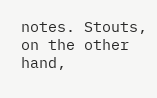notes. Stouts, on the other hand,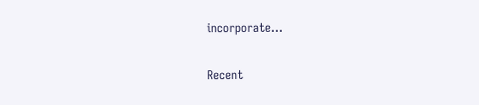incorporate...

Recent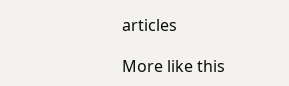articles

More like this